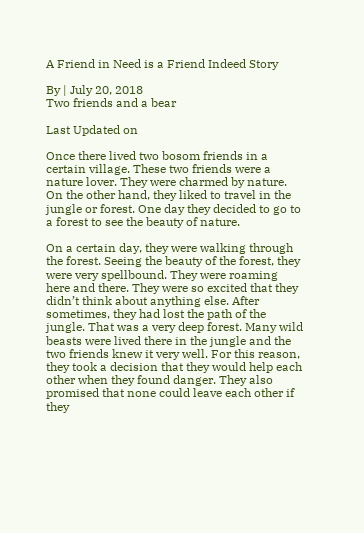A Friend in Need is a Friend Indeed Story

By | July 20, 2018
Two friends and a bear

Last Updated on

Once there lived two bosom friends in a certain village. These two friends were a nature lover. They were charmed by nature. On the other hand, they liked to travel in the jungle or forest. One day they decided to go to a forest to see the beauty of nature.

On a certain day, they were walking through the forest. Seeing the beauty of the forest, they were very spellbound. They were roaming here and there. They were so excited that they didn’t think about anything else. After sometimes, they had lost the path of the jungle. That was a very deep forest. Many wild beasts were lived there in the jungle and the two friends knew it very well. For this reason, they took a decision that they would help each other when they found danger. They also promised that none could leave each other if they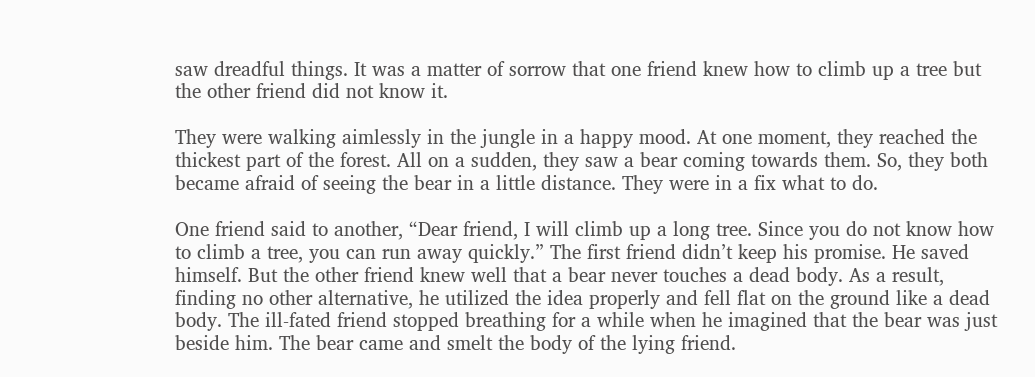saw dreadful things. It was a matter of sorrow that one friend knew how to climb up a tree but the other friend did not know it.

They were walking aimlessly in the jungle in a happy mood. At one moment, they reached the thickest part of the forest. All on a sudden, they saw a bear coming towards them. So, they both became afraid of seeing the bear in a little distance. They were in a fix what to do.

One friend said to another, “Dear friend, I will climb up a long tree. Since you do not know how to climb a tree, you can run away quickly.” The first friend didn’t keep his promise. He saved himself. But the other friend knew well that a bear never touches a dead body. As a result, finding no other alternative, he utilized the idea properly and fell flat on the ground like a dead body. The ill-fated friend stopped breathing for a while when he imagined that the bear was just beside him. The bear came and smelt the body of the lying friend.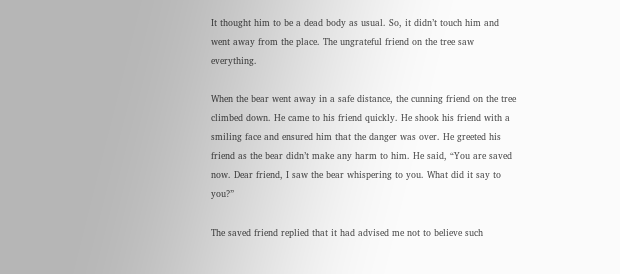It thought him to be a dead body as usual. So, it didn’t touch him and went away from the place. The ungrateful friend on the tree saw everything.

When the bear went away in a safe distance, the cunning friend on the tree climbed down. He came to his friend quickly. He shook his friend with a smiling face and ensured him that the danger was over. He greeted his friend as the bear didn’t make any harm to him. He said, “You are saved now. Dear friend, I saw the bear whispering to you. What did it say to you?”

The saved friend replied that it had advised me not to believe such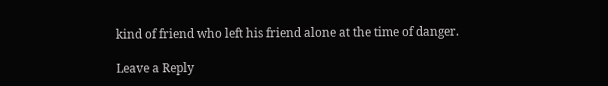kind of friend who left his friend alone at the time of danger.

Leave a Reply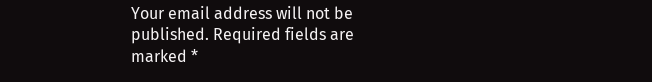Your email address will not be published. Required fields are marked *